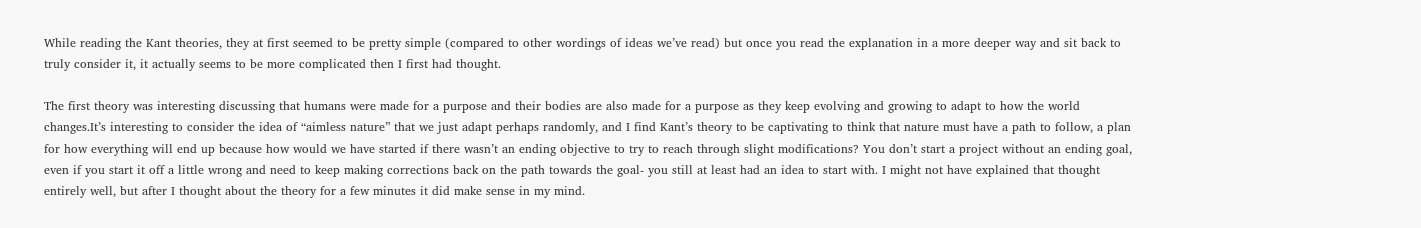While reading the Kant theories, they at first seemed to be pretty simple (compared to other wordings of ideas we’ve read) but once you read the explanation in a more deeper way and sit back to truly consider it, it actually seems to be more complicated then I first had thought.

The first theory was interesting discussing that humans were made for a purpose and their bodies are also made for a purpose as they keep evolving and growing to adapt to how the world changes.It’s interesting to consider the idea of “aimless nature” that we just adapt perhaps randomly, and I find Kant’s theory to be captivating to think that nature must have a path to follow, a plan for how everything will end up because how would we have started if there wasn’t an ending objective to try to reach through slight modifications? You don’t start a project without an ending goal, even if you start it off a little wrong and need to keep making corrections back on the path towards the goal- you still at least had an idea to start with. I might not have explained that thought entirely well, but after I thought about the theory for a few minutes it did make sense in my mind.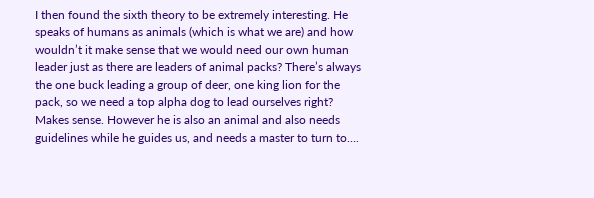I then found the sixth theory to be extremely interesting. He speaks of humans as animals (which is what we are) and how wouldn’t it make sense that we would need our own human leader just as there are leaders of animal packs? There’s always the one buck leading a group of deer, one king lion for the pack, so we need a top alpha dog to lead ourselves right? Makes sense. However he is also an animal and also needs guidelines while he guides us, and needs a master to turn to….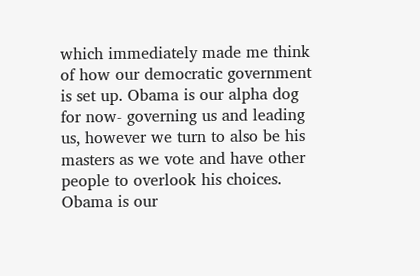which immediately made me think of how our democratic government is set up. Obama is our alpha dog for now- governing us and leading us, however we turn to also be his masters as we vote and have other people to overlook his choices. Obama is our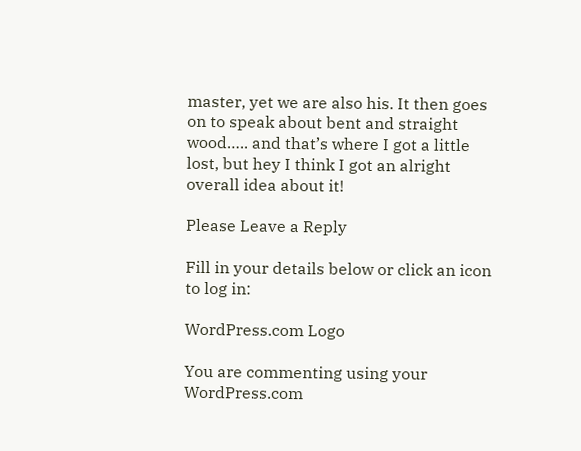master, yet we are also his. It then goes on to speak about bent and straight wood….. and that’s where I got a little lost, but hey I think I got an alright overall idea about it!

Please Leave a Reply

Fill in your details below or click an icon to log in:

WordPress.com Logo

You are commenting using your WordPress.com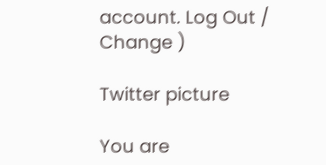account. Log Out /  Change )

Twitter picture

You are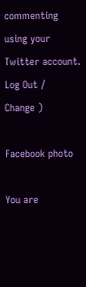commenting using your Twitter account. Log Out /  Change )

Facebook photo

You are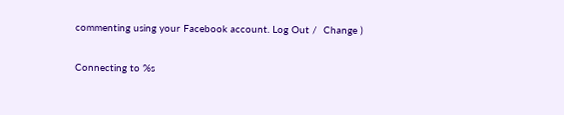commenting using your Facebook account. Log Out /  Change )

Connecting to %s